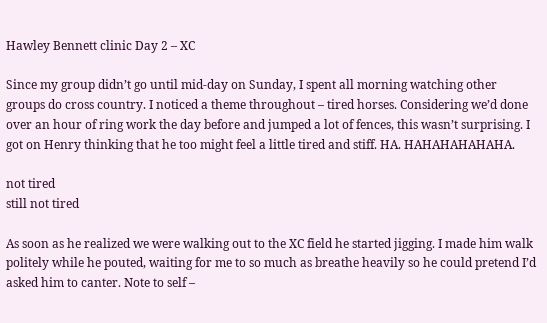Hawley Bennett clinic Day 2 – XC

Since my group didn’t go until mid-day on Sunday, I spent all morning watching other groups do cross country. I noticed a theme throughout – tired horses. Considering we’d done over an hour of ring work the day before and jumped a lot of fences, this wasn’t surprising. I got on Henry thinking that he too might feel a little tired and stiff. HA. HAHAHAHAHAHA.

not tired
still not tired

As soon as he realized we were walking out to the XC field he started jigging. I made him walk politely while he pouted, waiting for me to so much as breathe heavily so he could pretend I’d asked him to canter. Note to self –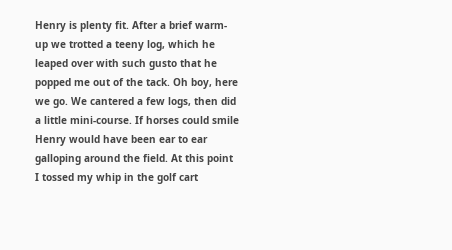Henry is plenty fit. After a brief warm-up we trotted a teeny log, which he leaped over with such gusto that he popped me out of the tack. Oh boy, here we go. We cantered a few logs, then did a little mini-course. If horses could smile Henry would have been ear to ear galloping around the field. At this point I tossed my whip in the golf cart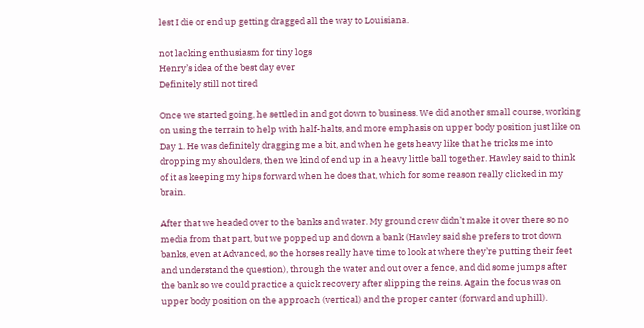lest I die or end up getting dragged all the way to Louisiana.

not lacking enthusiasm for tiny logs
Henry’s idea of the best day ever
Definitely still not tired

Once we started going, he settled in and got down to business. We did another small course, working on using the terrain to help with half-halts, and more emphasis on upper body position just like on Day 1. He was definitely dragging me a bit, and when he gets heavy like that he tricks me into dropping my shoulders, then we kind of end up in a heavy little ball together. Hawley said to think of it as keeping my hips forward when he does that, which for some reason really clicked in my brain.

After that we headed over to the banks and water. My ground crew didn’t make it over there so no media from that part, but we popped up and down a bank (Hawley said she prefers to trot down banks, even at Advanced, so the horses really have time to look at where they’re putting their feet and understand the question), through the water and out over a fence, and did some jumps after the bank so we could practice a quick recovery after slipping the reins. Again the focus was on upper body position on the approach (vertical) and the proper canter (forward and uphill).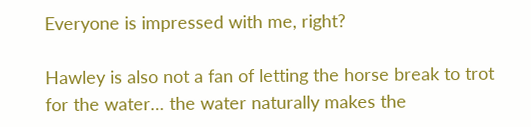Everyone is impressed with me, right?

Hawley is also not a fan of letting the horse break to trot for the water… the water naturally makes the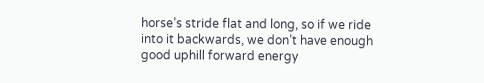horse’s stride flat and long, so if we ride into it backwards, we don’t have enough good uphill forward energy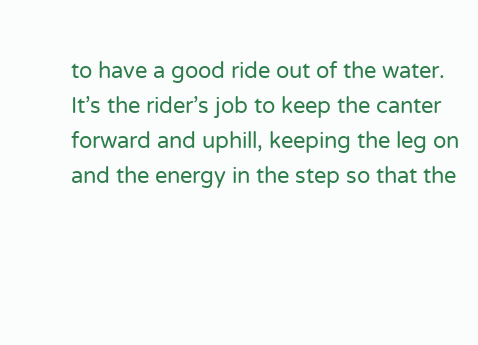to have a good ride out of the water. It’s the rider’s job to keep the canter forward and uphill, keeping the leg on and the energy in the step so that the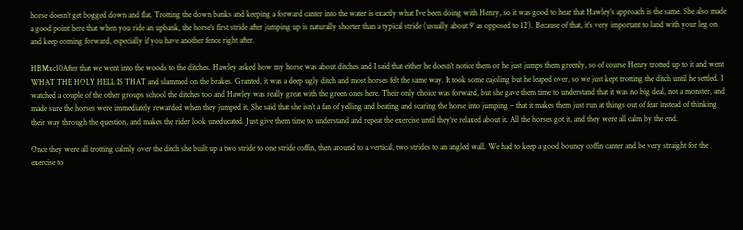horse doesn’t get bogged down and flat. Trotting the down banks and keeping a forward canter into the water is exactly what I’ve been doing with Henry, so it was good to hear that Hawley’s approach is the same. She also made a good point here that when you ride an upbank, the horse’s first stride after jumping up is naturally shorter than a typical stride (usually about 9′ as opposed to 12′). Because of that, it’s very important to land with your leg on and keep coming forward, especially if you have another fence right after.

HBMxc10After that we went into the woods to the ditches. Hawley asked how my horse was about ditches and I said that either he doesn’t notice them or he just jumps them greenly, so of course Henry trotted up to it and went WHAT THE HOLY HELL IS THAT and slammed on the brakes. Granted, it was a deep ugly ditch and most horses felt the same way. It took some cajoling but he leaped over, so we just kept trotting the ditch until he settled. I watched a couple of the other groups school the ditches too and Hawley was really great with the green ones here. Their only choice was forward, but she gave them time to understand that it was no big deal, not a monster, and made sure the horses were immediately rewarded when they jumped it. She said that she isn’t a fan of yelling and beating and scaring the horse into jumping – that it makes them just run at things out of fear instead of thinking their way through the question, and makes the rider look uneducated. Just give them time to understand and repeat the exercise until they’re relaxed about it. All the horses got it, and they were all calm by the end.

Once they were all trotting calmly over the ditch she built up a two stride to one stride coffin, then around to a vertical, two strides to an angled wall. We had to keep a good bouncy coffin canter and be very straight for the exercise to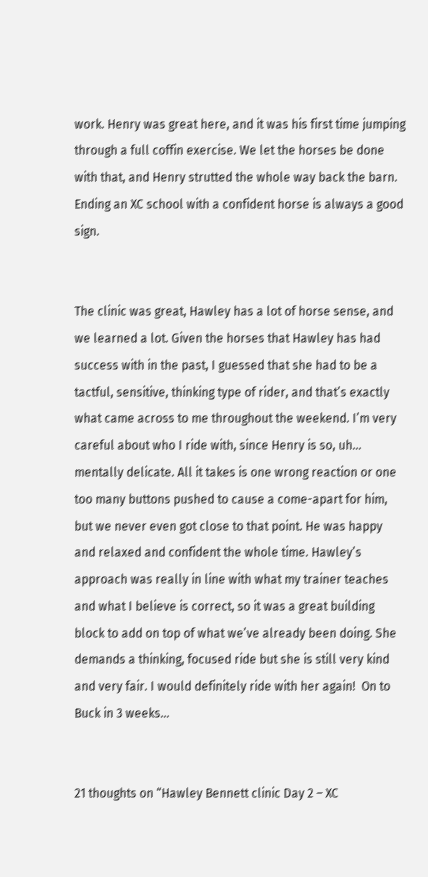work. Henry was great here, and it was his first time jumping through a full coffin exercise. We let the horses be done with that, and Henry strutted the whole way back the barn. Ending an XC school with a confident horse is always a good sign.


The clinic was great, Hawley has a lot of horse sense, and we learned a lot. Given the horses that Hawley has had success with in the past, I guessed that she had to be a tactful, sensitive, thinking type of rider, and that’s exactly what came across to me throughout the weekend. I’m very careful about who I ride with, since Henry is so, uh… mentally delicate. All it takes is one wrong reaction or one too many buttons pushed to cause a come-apart for him, but we never even got close to that point. He was happy and relaxed and confident the whole time. Hawley’s approach was really in line with what my trainer teaches and what I believe is correct, so it was a great building block to add on top of what we’ve already been doing. She demands a thinking, focused ride but she is still very kind and very fair. I would definitely ride with her again!  On to Buck in 3 weeks…


21 thoughts on “Hawley Bennett clinic Day 2 – XC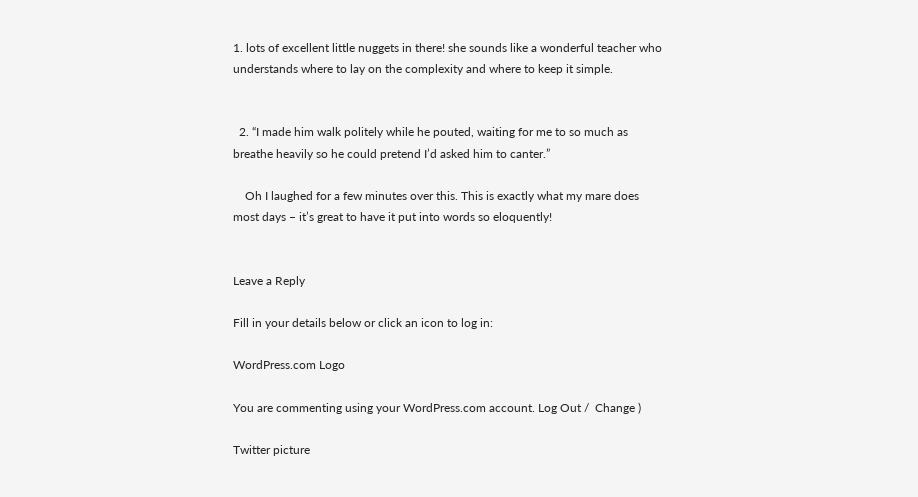1. lots of excellent little nuggets in there! she sounds like a wonderful teacher who understands where to lay on the complexity and where to keep it simple.


  2. “I made him walk politely while he pouted, waiting for me to so much as breathe heavily so he could pretend I’d asked him to canter.”

    Oh I laughed for a few minutes over this. This is exactly what my mare does most days – it’s great to have it put into words so eloquently!


Leave a Reply

Fill in your details below or click an icon to log in:

WordPress.com Logo

You are commenting using your WordPress.com account. Log Out /  Change )

Twitter picture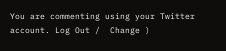You are commenting using your Twitter account. Log Out /  Change )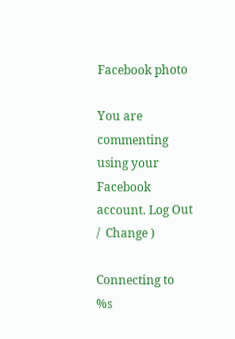Facebook photo

You are commenting using your Facebook account. Log Out /  Change )

Connecting to %s